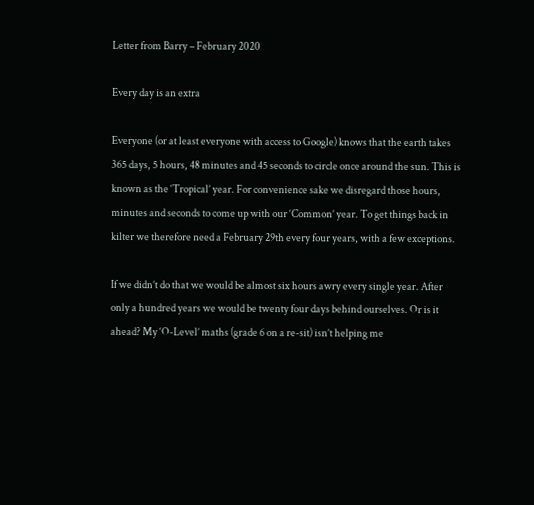Letter from Barry – February 2020

Every day is an extra

Everyone (or at least everyone with access to Google) knows that the earth takes 365 days, 5 hours, 48 minutes and 45 seconds to circle once around the sun. This is known as the ‘Tropical’ year. For convenience sake we disregard those hours, minutes and seconds to come up with our ‘Common’ year. To get things back in kilter we therefore need a February 29th every four years, with a few exceptions.

If we didn’t do that we would be almost six hours awry every single year. After only a hundred years we would be twenty four days behind ourselves. Or is it ahead? My ‘O-Level’ maths (grade 6 on a re-sit) isn’t helping me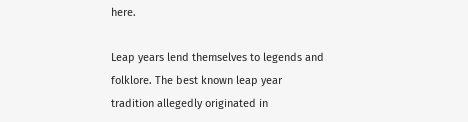here.

Leap years lend themselves to legends and folklore. The best known leap year tradition allegedly originated in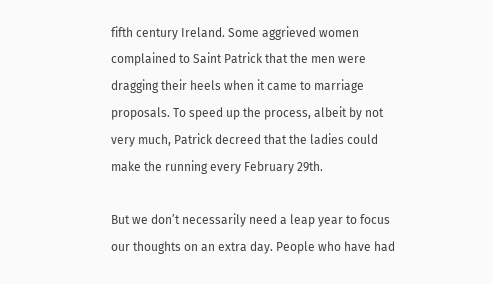fifth century Ireland. Some aggrieved women complained to Saint Patrick that the men were dragging their heels when it came to marriage proposals. To speed up the process, albeit by not very much, Patrick decreed that the ladies could make the running every February 29th.

But we don’t necessarily need a leap year to focus our thoughts on an extra day. People who have had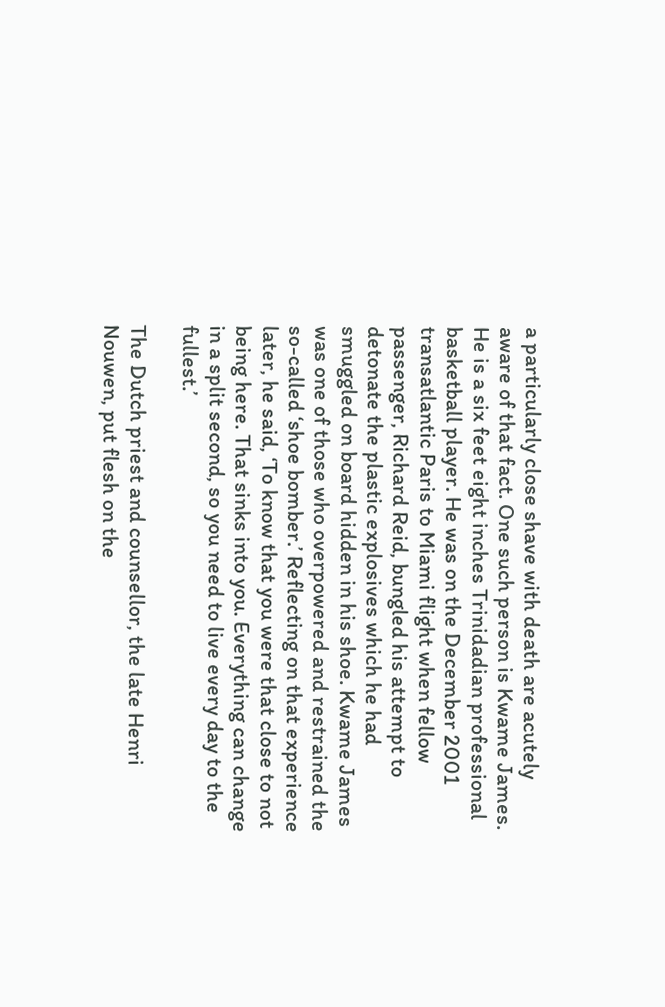a particularly close shave with death are acutely aware of that fact. One such person is Kwame James. He is a six feet eight inches Trinidadian professional basketball player. He was on the December 2001 transatlantic Paris to Miami flight when fellow passenger, Richard Reid, bungled his attempt to detonate the plastic explosives which he had smuggled on board hidden in his shoe. Kwame James was one of those who overpowered and restrained the so-called ‘shoe bomber.’ Reflecting on that experience later, he said, ‘To know that you were that close to not being here. That sinks into you. Everything can change in a split second, so you need to live every day to the fullest.’

The Dutch priest and counsellor, the late Henri Nouwen, put flesh on the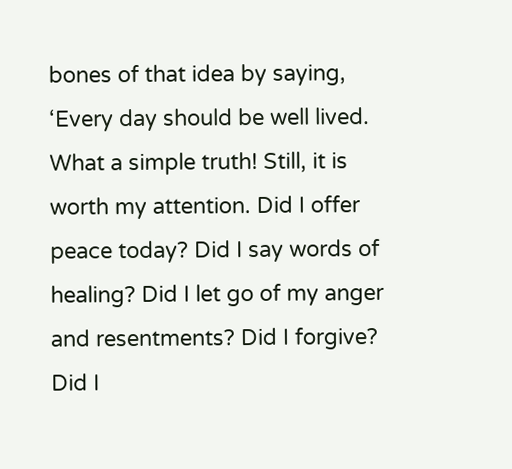bones of that idea by saying, ‘Every day should be well lived. What a simple truth! Still, it is worth my attention. Did I offer peace today? Did I say words of healing? Did I let go of my anger and resentments? Did I forgive? Did I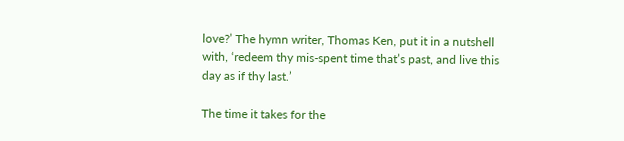love?’ The hymn writer, Thomas Ken, put it in a nutshell with, ‘redeem thy mis-spent time that’s past, and live this day as if thy last.’

The time it takes for the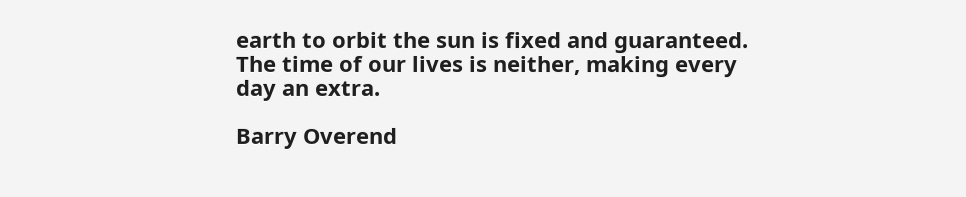earth to orbit the sun is fixed and guaranteed. The time of our lives is neither, making every day an extra.

Barry Overend